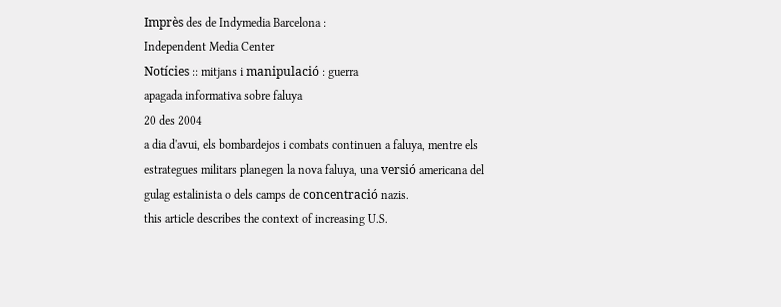Imprès des de Indymedia Barcelona :
Independent Media Center
Notícies :: mitjans i manipulació : guerra
apagada informativa sobre faluya
20 des 2004
a dia d'avui, els bombardejos i combats continuen a faluya, mentre els estrategues militars planegen la nova faluya, una versió americana del gulag estalinista o dels camps de concentració nazis.
this article describes the context of increasing U.S.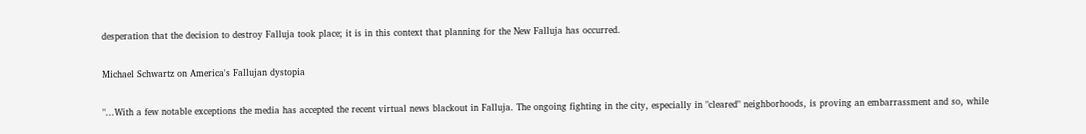desperation that the decision to destroy Falluja took place; it is in this context that planning for the New Falluja has occurred.

Michael Schwartz on America's Fallujan dystopia

"...With a few notable exceptions the media has accepted the recent virtual news blackout in Falluja. The ongoing fighting in the city, especially in "cleared" neighborhoods, is proving an embarrassment and so, while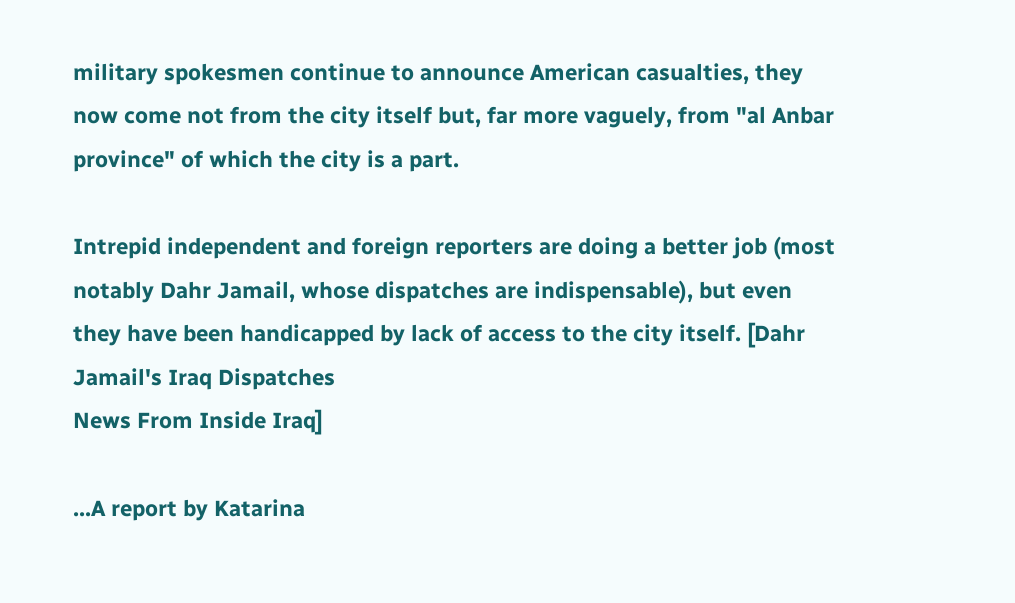military spokesmen continue to announce American casualties, they now come not from the city itself but, far more vaguely, from "al Anbar province" of which the city is a part.

Intrepid independent and foreign reporters are doing a better job (most notably Dahr Jamail, whose dispatches are indispensable), but even they have been handicapped by lack of access to the city itself. [Dahr Jamail's Iraq Dispatches
News From Inside Iraq]

...A report by Katarina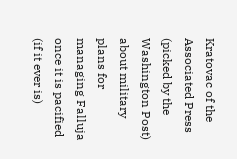Kratovac of the Associated Press (picked by the Washington Post) about military plans for managing Falluja once it is pacified (if it ever is)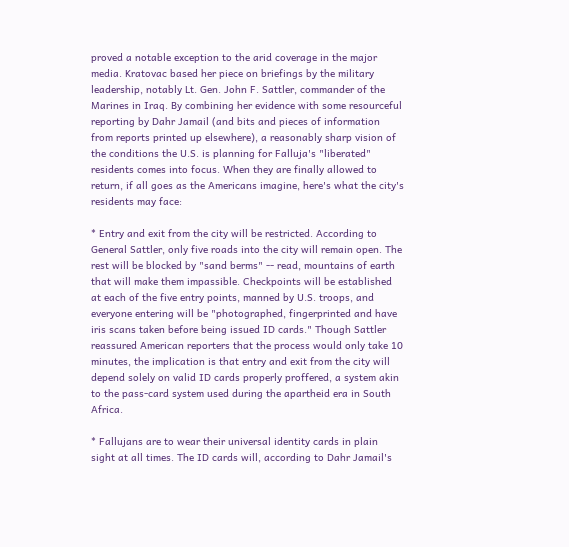proved a notable exception to the arid coverage in the major media. Kratovac based her piece on briefings by the military leadership, notably Lt. Gen. John F. Sattler, commander of the Marines in Iraq. By combining her evidence with some resourceful reporting by Dahr Jamail (and bits and pieces of information from reports printed up elsewhere), a reasonably sharp vision of the conditions the U.S. is planning for Falluja's "liberated" residents comes into focus. When they are finally allowed to return, if all goes as the Americans imagine, here's what the city's residents may face:

* Entry and exit from the city will be restricted. According to General Sattler, only five roads into the city will remain open. The rest will be blocked by "sand berms" -- read, mountains of earth that will make them impassible. Checkpoints will be established at each of the five entry points, manned by U.S. troops, and everyone entering will be "photographed, fingerprinted and have iris scans taken before being issued ID cards." Though Sattler reassured American reporters that the process would only take 10 minutes, the implication is that entry and exit from the city will depend solely on valid ID cards properly proffered, a system akin to the pass-card system used during the apartheid era in South Africa.

* Fallujans are to wear their universal identity cards in plain sight at all times. The ID cards will, according to Dahr Jamail's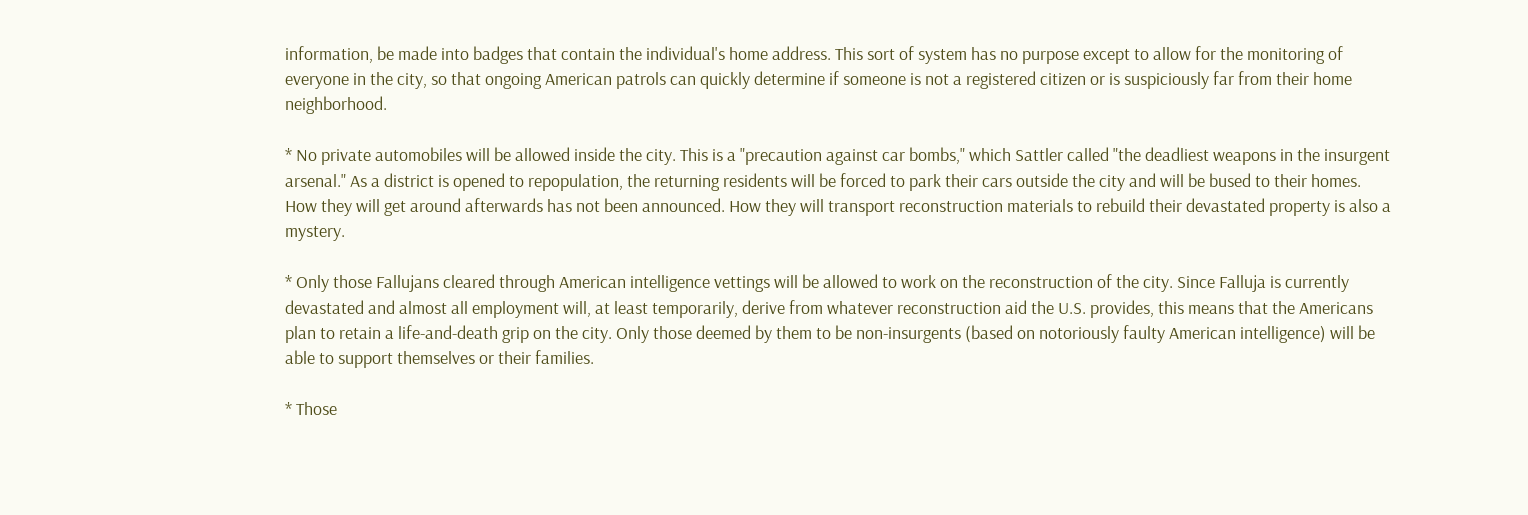information, be made into badges that contain the individual's home address. This sort of system has no purpose except to allow for the monitoring of everyone in the city, so that ongoing American patrols can quickly determine if someone is not a registered citizen or is suspiciously far from their home neighborhood.

* No private automobiles will be allowed inside the city. This is a "precaution against car bombs," which Sattler called "the deadliest weapons in the insurgent arsenal." As a district is opened to repopulation, the returning residents will be forced to park their cars outside the city and will be bused to their homes. How they will get around afterwards has not been announced. How they will transport reconstruction materials to rebuild their devastated property is also a mystery.

* Only those Fallujans cleared through American intelligence vettings will be allowed to work on the reconstruction of the city. Since Falluja is currently devastated and almost all employment will, at least temporarily, derive from whatever reconstruction aid the U.S. provides, this means that the Americans plan to retain a life-and-death grip on the city. Only those deemed by them to be non-insurgents (based on notoriously faulty American intelligence) will be able to support themselves or their families.

* Those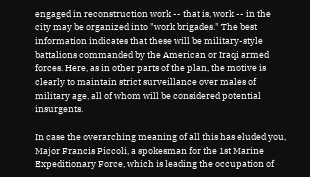engaged in reconstruction work -- that is, work -- in the city may be organized into "work brigades." The best information indicates that these will be military-style battalions commanded by the American or Iraqi armed forces. Here, as in other parts of the plan, the motive is clearly to maintain strict surveillance over males of military age, all of whom will be considered potential insurgents.

In case the overarching meaning of all this has eluded you, Major Francis Piccoli, a spokesman for the 1st Marine Expeditionary Force, which is leading the occupation of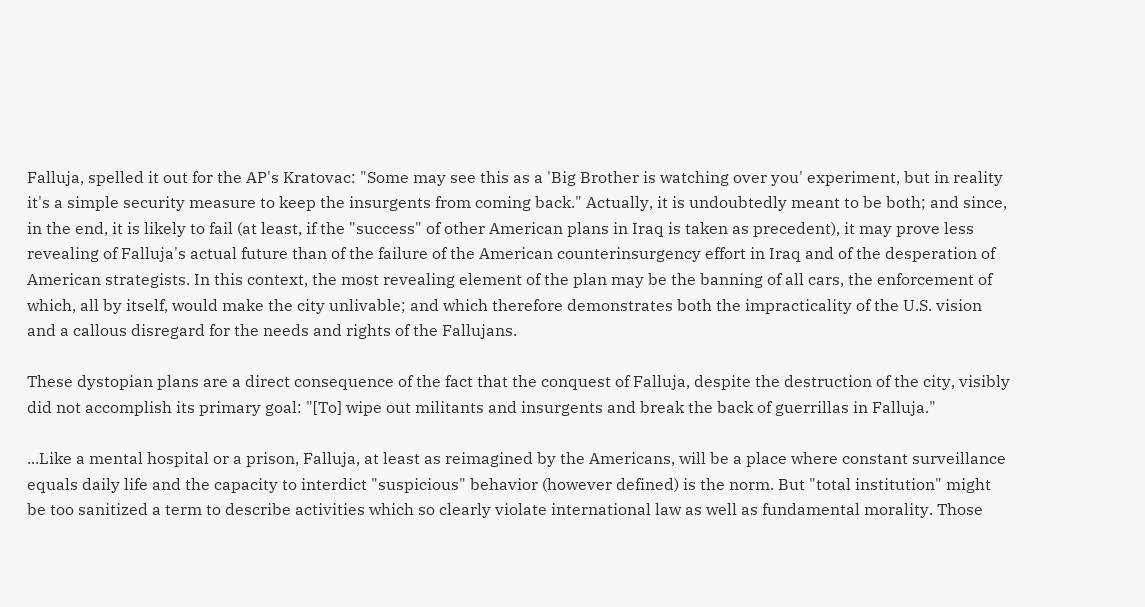Falluja, spelled it out for the AP's Kratovac: "Some may see this as a 'Big Brother is watching over you' experiment, but in reality it's a simple security measure to keep the insurgents from coming back." Actually, it is undoubtedly meant to be both; and since, in the end, it is likely to fail (at least, if the "success" of other American plans in Iraq is taken as precedent), it may prove less revealing of Falluja's actual future than of the failure of the American counterinsurgency effort in Iraq and of the desperation of American strategists. In this context, the most revealing element of the plan may be the banning of all cars, the enforcement of which, all by itself, would make the city unlivable; and which therefore demonstrates both the impracticality of the U.S. vision and a callous disregard for the needs and rights of the Fallujans.

These dystopian plans are a direct consequence of the fact that the conquest of Falluja, despite the destruction of the city, visibly did not accomplish its primary goal: "[To] wipe out militants and insurgents and break the back of guerrillas in Falluja."

...Like a mental hospital or a prison, Falluja, at least as reimagined by the Americans, will be a place where constant surveillance equals daily life and the capacity to interdict "suspicious" behavior (however defined) is the norm. But "total institution" might be too sanitized a term to describe activities which so clearly violate international law as well as fundamental morality. Those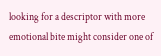looking for a descriptor with more emotional bite might consider one of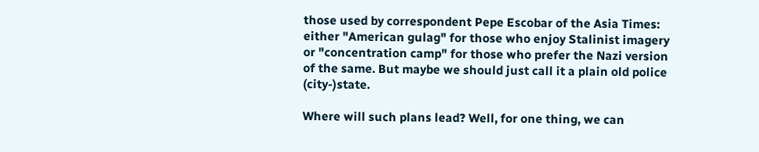those used by correspondent Pepe Escobar of the Asia Times: either "American gulag" for those who enjoy Stalinist imagery or "concentration camp" for those who prefer the Nazi version of the same. But maybe we should just call it a plain old police (city-)state.

Where will such plans lead? Well, for one thing, we can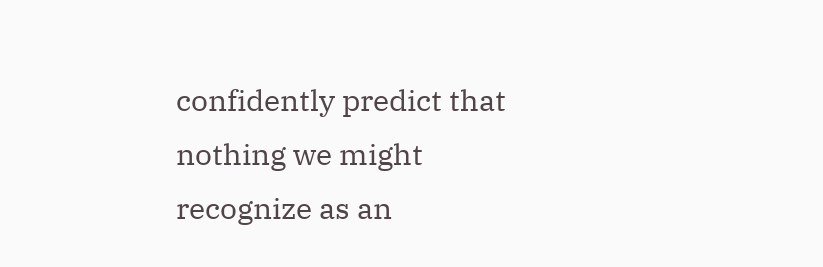confidently predict that nothing we might recognize as an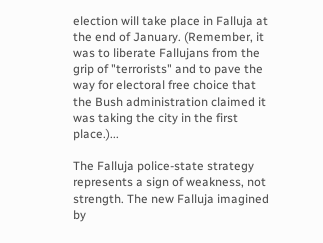election will take place in Falluja at the end of January. (Remember, it was to liberate Fallujans from the grip of "terrorists" and to pave the way for electoral free choice that the Bush administration claimed it was taking the city in the first place.)...

The Falluja police-state strategy represents a sign of weakness, not strength. The new Falluja imagined by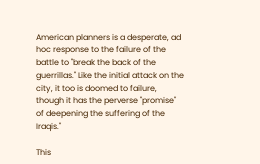American planners is a desperate, ad hoc response to the failure of the battle to "break the back of the guerrillas." Like the initial attack on the city, it too is doomed to failure, though it has the perverse "promise" of deepening the suffering of the Iraqis."

This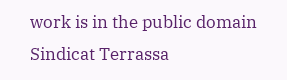work is in the public domain
Sindicat Terrassa